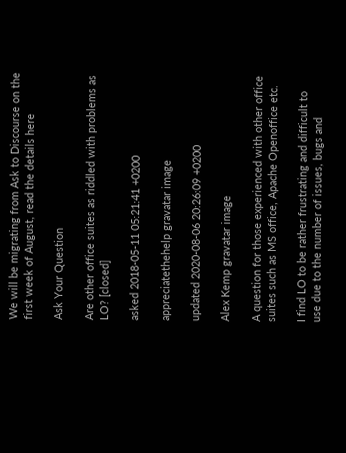We will be migrating from Ask to Discourse on the first week of August, read the details here

Ask Your Question

Are other office suites as riddled with problems as LO? [closed]

asked 2018-05-11 05:21:41 +0200

appreciatethehelp gravatar image

updated 2020-08-06 20:26:09 +0200

Alex Kemp gravatar image

A question for those experienced with other office suites such as MS office, Apache Openoffice etc.

I find LO to be rather frustrating and difficult to use due to the number of issues, bugs and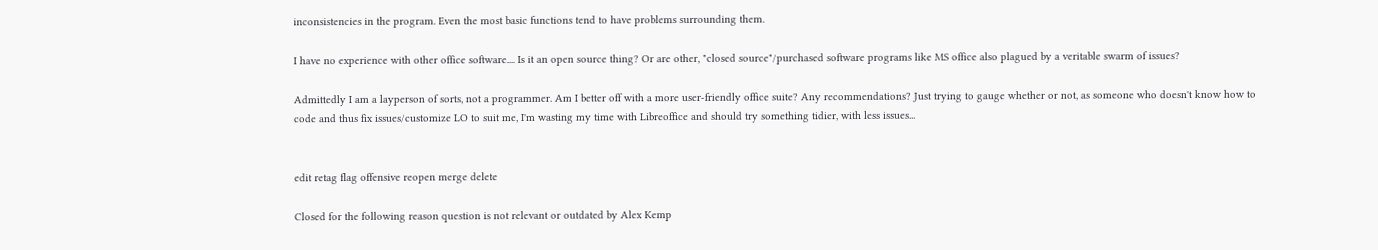inconsistencies in the program. Even the most basic functions tend to have problems surrounding them.

I have no experience with other office software.... Is it an open source thing? Or are other, "closed source"/purchased software programs like MS office also plagued by a veritable swarm of issues?

Admittedly I am a layperson of sorts, not a programmer. Am I better off with a more user-friendly office suite? Any recommendations? Just trying to gauge whether or not, as someone who doesn't know how to code and thus fix issues/customize LO to suit me, I'm wasting my time with Libreoffice and should try something tidier, with less issues...


edit retag flag offensive reopen merge delete

Closed for the following reason question is not relevant or outdated by Alex Kemp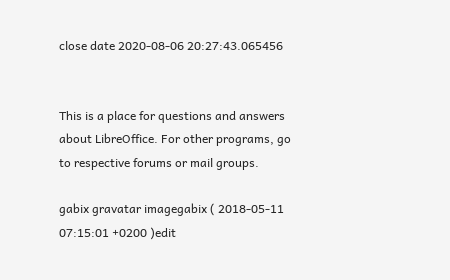close date 2020-08-06 20:27:43.065456


This is a place for questions and answers about LibreOffice. For other programs, go to respective forums or mail groups.

gabix gravatar imagegabix ( 2018-05-11 07:15:01 +0200 )edit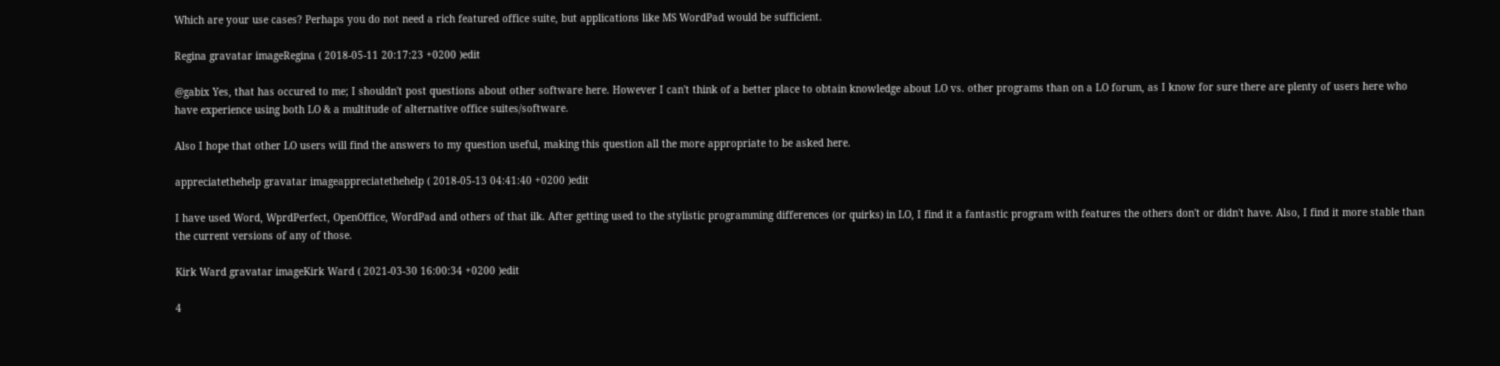Which are your use cases? Perhaps you do not need a rich featured office suite, but applications like MS WordPad would be sufficient.

Regina gravatar imageRegina ( 2018-05-11 20:17:23 +0200 )edit

@gabix Yes, that has occured to me; I shouldn't post questions about other software here. However I can't think of a better place to obtain knowledge about LO vs. other programs than on a LO forum, as I know for sure there are plenty of users here who have experience using both LO & a multitude of alternative office suites/software.

Also I hope that other LO users will find the answers to my question useful, making this question all the more appropriate to be asked here.

appreciatethehelp gravatar imageappreciatethehelp ( 2018-05-13 04:41:40 +0200 )edit

I have used Word, WprdPerfect, OpenOffice, WordPad and others of that ilk. After getting used to the stylistic programming differences (or quirks) in LO, I find it a fantastic program with features the others don't or didn't have. Also, I find it more stable than the current versions of any of those.

Kirk Ward gravatar imageKirk Ward ( 2021-03-30 16:00:34 +0200 )edit

4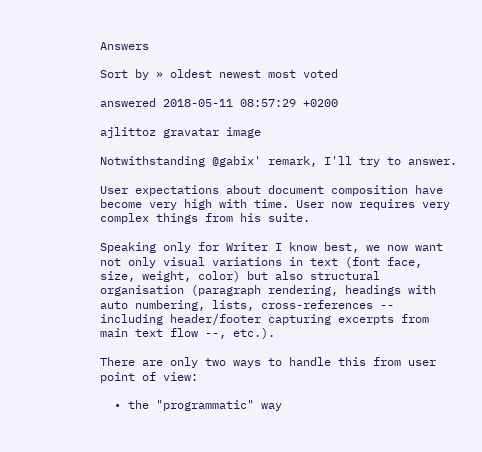Answers

Sort by » oldest newest most voted

answered 2018-05-11 08:57:29 +0200

ajlittoz gravatar image

Notwithstanding @gabix' remark, I'll try to answer.

User expectations about document composition have become very high with time. User now requires very complex things from his suite.

Speaking only for Writer I know best, we now want not only visual variations in text (font face, size, weight, color) but also structural organisation (paragraph rendering, headings with auto numbering, lists, cross-references -- including header/footer capturing excerpts from main text flow --, etc.).

There are only two ways to handle this from user point of view:

  • the "programmatic" way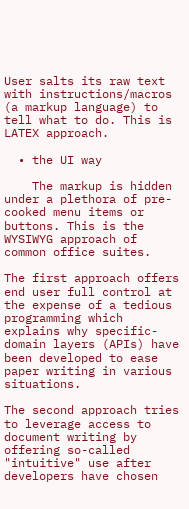User salts its raw text with instructions/macros (a markup language) to tell what to do. This is LATEX approach.

  • the UI way

    The markup is hidden under a plethora of pre-cooked menu items or buttons. This is the WYSIWYG approach of common office suites.

The first approach offers end user full control at the expense of a tedious programming which explains why specific-domain layers (APIs) have been developed to ease paper writing in various situations.

The second approach tries to leverage access to document writing by offering so-called "intuitive" use after developers have chosen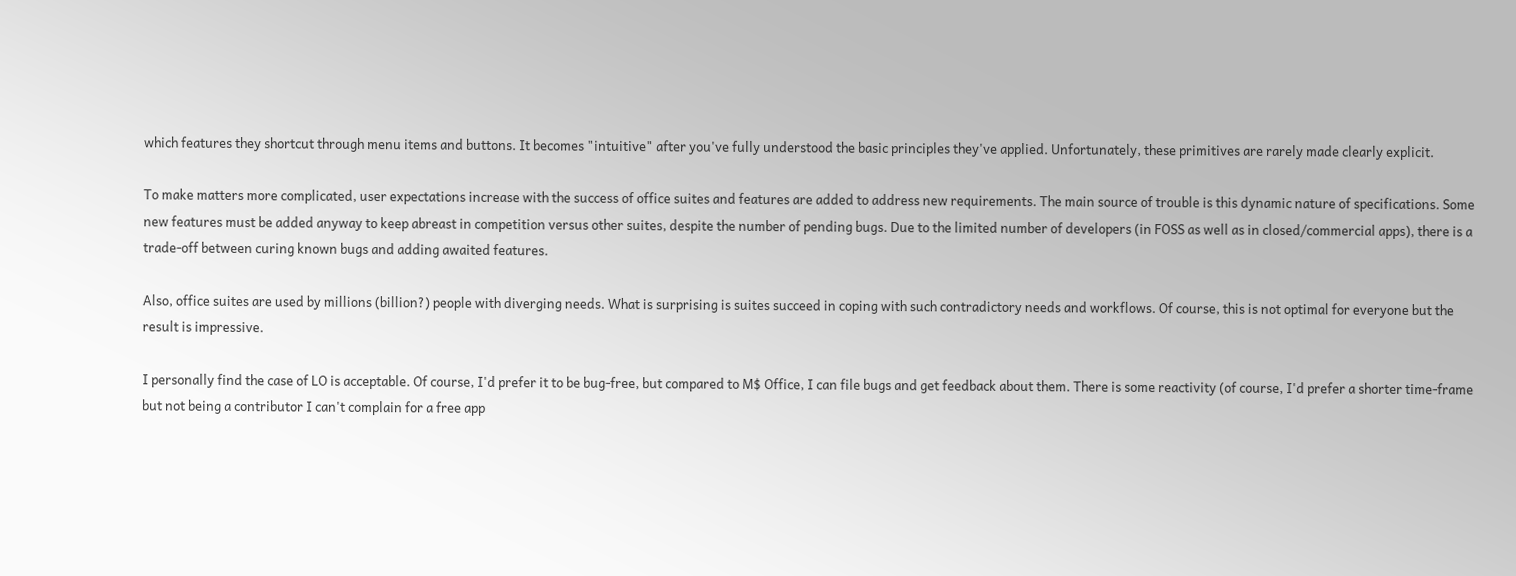which features they shortcut through menu items and buttons. It becomes "intuitive" after you've fully understood the basic principles they've applied. Unfortunately, these primitives are rarely made clearly explicit.

To make matters more complicated, user expectations increase with the success of office suites and features are added to address new requirements. The main source of trouble is this dynamic nature of specifications. Some new features must be added anyway to keep abreast in competition versus other suites, despite the number of pending bugs. Due to the limited number of developers (in FOSS as well as in closed/commercial apps), there is a trade-off between curing known bugs and adding awaited features.

Also, office suites are used by millions (billion?) people with diverging needs. What is surprising is suites succeed in coping with such contradictory needs and workflows. Of course, this is not optimal for everyone but the result is impressive.

I personally find the case of LO is acceptable. Of course, I'd prefer it to be bug-free, but compared to M$ Office, I can file bugs and get feedback about them. There is some reactivity (of course, I'd prefer a shorter time-frame but not being a contributor I can't complain for a free app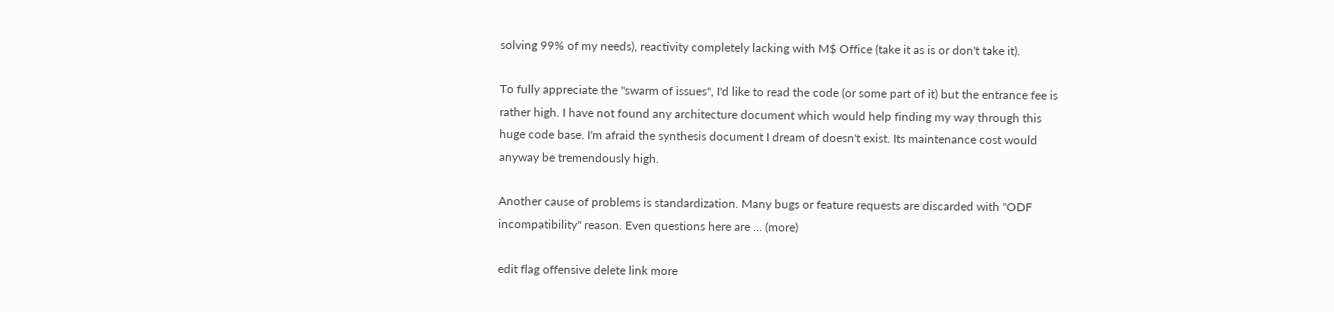solving 99% of my needs), reactivity completely lacking with M$ Office (take it as is or don't take it).

To fully appreciate the "swarm of issues", I'd like to read the code (or some part of it) but the entrance fee is rather high. I have not found any architecture document which would help finding my way through this huge code base. I'm afraid the synthesis document I dream of doesn't exist. Its maintenance cost would anyway be tremendously high.

Another cause of problems is standardization. Many bugs or feature requests are discarded with "ODF incompatibility" reason. Even questions here are ... (more)

edit flag offensive delete link more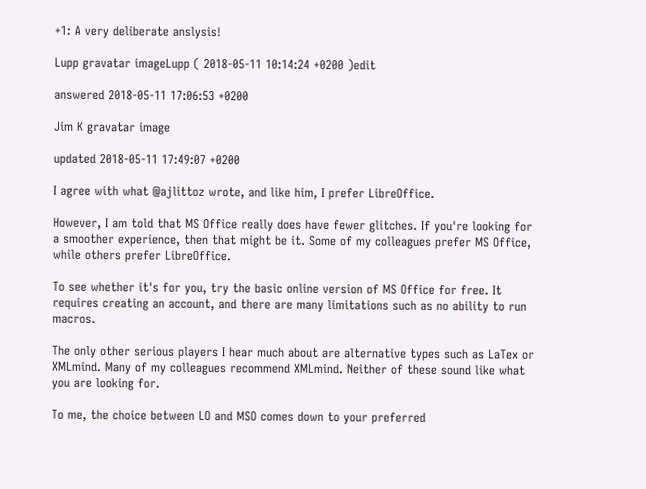+1: A very deliberate anslysis!

Lupp gravatar imageLupp ( 2018-05-11 10:14:24 +0200 )edit

answered 2018-05-11 17:06:53 +0200

Jim K gravatar image

updated 2018-05-11 17:49:07 +0200

I agree with what @ajlittoz wrote, and like him, I prefer LibreOffice.

However, I am told that MS Office really does have fewer glitches. If you're looking for a smoother experience, then that might be it. Some of my colleagues prefer MS Office, while others prefer LibreOffice.

To see whether it's for you, try the basic online version of MS Office for free. It requires creating an account, and there are many limitations such as no ability to run macros.

The only other serious players I hear much about are alternative types such as LaTex or XMLmind. Many of my colleagues recommend XMLmind. Neither of these sound like what you are looking for.

To me, the choice between LO and MSO comes down to your preferred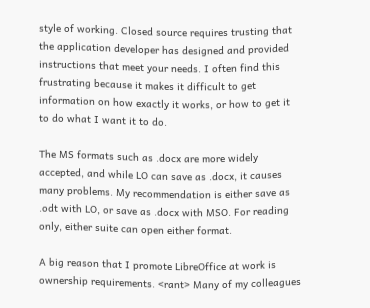style of working. Closed source requires trusting that the application developer has designed and provided instructions that meet your needs. I often find this frustrating because it makes it difficult to get information on how exactly it works, or how to get it to do what I want it to do.

The MS formats such as .docx are more widely accepted, and while LO can save as .docx, it causes many problems. My recommendation is either save as .odt with LO, or save as .docx with MSO. For reading only, either suite can open either format.

A big reason that I promote LibreOffice at work is ownership requirements. <rant> Many of my colleagues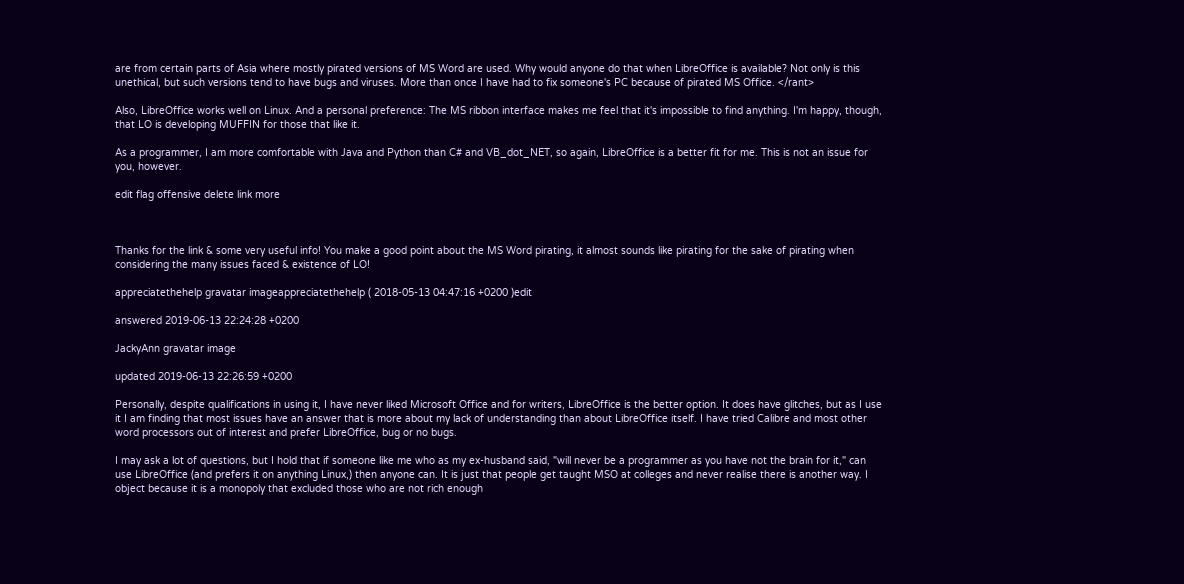are from certain parts of Asia where mostly pirated versions of MS Word are used. Why would anyone do that when LibreOffice is available? Not only is this unethical, but such versions tend to have bugs and viruses. More than once I have had to fix someone's PC because of pirated MS Office. </rant>

Also, LibreOffice works well on Linux. And a personal preference: The MS ribbon interface makes me feel that it's impossible to find anything. I'm happy, though, that LO is developing MUFFIN for those that like it.

As a programmer, I am more comfortable with Java and Python than C# and VB_dot_NET, so again, LibreOffice is a better fit for me. This is not an issue for you, however.

edit flag offensive delete link more



Thanks for the link & some very useful info! You make a good point about the MS Word pirating, it almost sounds like pirating for the sake of pirating when considering the many issues faced & existence of LO!

appreciatethehelp gravatar imageappreciatethehelp ( 2018-05-13 04:47:16 +0200 )edit

answered 2019-06-13 22:24:28 +0200

JackyAnn gravatar image

updated 2019-06-13 22:26:59 +0200

Personally, despite qualifications in using it, I have never liked Microsoft Office and for writers, LibreOffice is the better option. It does have glitches, but as I use it I am finding that most issues have an answer that is more about my lack of understanding than about LibreOffice itself. I have tried Calibre and most other word processors out of interest and prefer LibreOffice, bug or no bugs.

I may ask a lot of questions, but I hold that if someone like me who as my ex-husband said, "will never be a programmer as you have not the brain for it," can use LibreOffice (and prefers it on anything Linux,) then anyone can. It is just that people get taught MSO at colleges and never realise there is another way. I object because it is a monopoly that excluded those who are not rich enough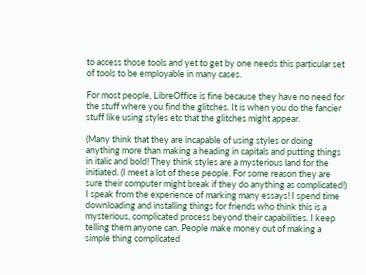to access those tools and yet to get by one needs this particular set of tools to be employable in many cases.

For most people, LibreOffice is fine because they have no need for the stuff where you find the glitches. It is when you do the fancier stuff like using styles etc that the glitches might appear.

(Many think that they are incapable of using styles or doing anything more than making a heading in capitals and putting things in italic and bold! They think styles are a mysterious land for the initiated. (I meet a lot of these people. For some reason they are sure their computer might break if they do anything as complicated!) I speak from the experience of marking many essays! I spend time downloading and installing things for friends who think this is a mysterious, complicated process beyond their capabilities. I keep telling them anyone can. People make money out of making a simple thing complicated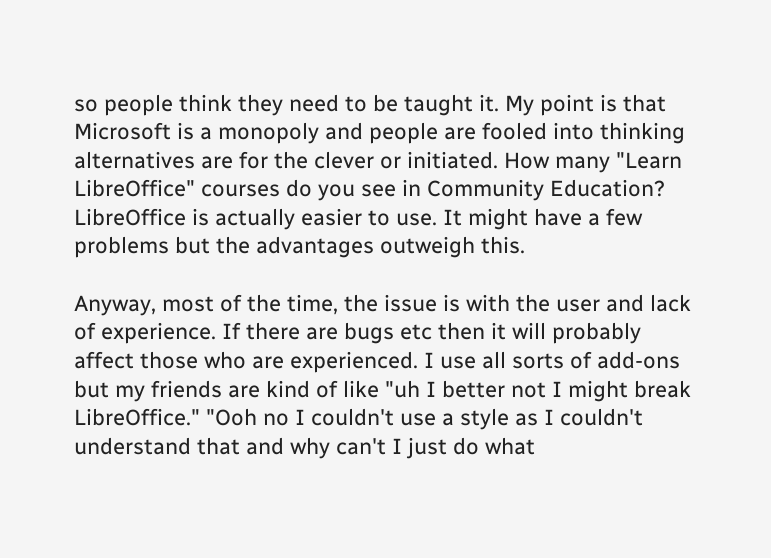so people think they need to be taught it. My point is that Microsoft is a monopoly and people are fooled into thinking alternatives are for the clever or initiated. How many "Learn LibreOffice" courses do you see in Community Education? LibreOffice is actually easier to use. It might have a few problems but the advantages outweigh this.

Anyway, most of the time, the issue is with the user and lack of experience. If there are bugs etc then it will probably affect those who are experienced. I use all sorts of add-ons but my friends are kind of like "uh I better not I might break LibreOffice." "Ooh no I couldn't use a style as I couldn't understand that and why can't I just do what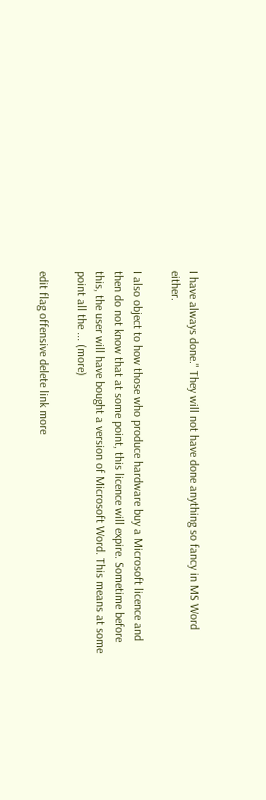I have always done." They will not have done anything so fancy in MS Word either.

I also object to how those who produce hardware buy a Microsoft licence and then do not know that at some point, this licence will expire. Sometime before this, the user will have bought a version of Microsoft Word. This means at some point all the ... (more)

edit flag offensive delete link more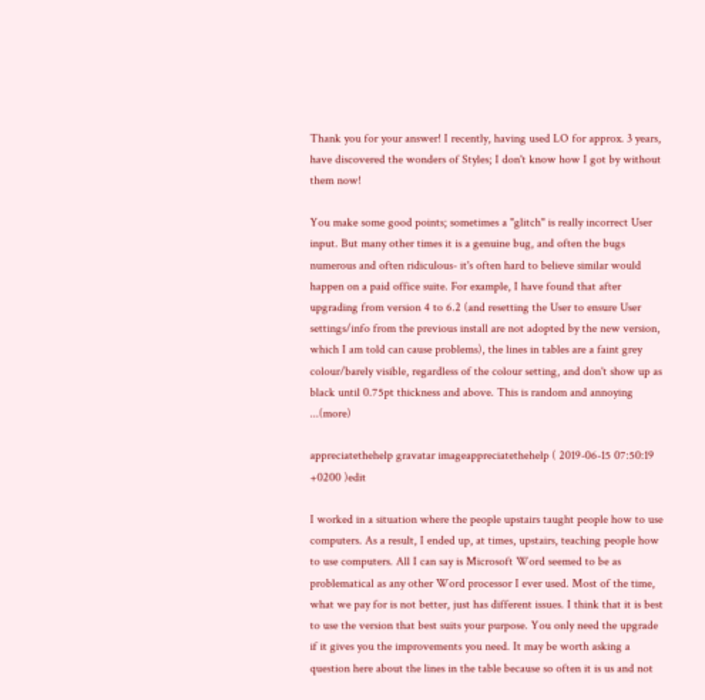Thank you for your answer! I recently, having used LO for approx. 3 years, have discovered the wonders of Styles; I don't know how I got by without them now!

You make some good points; sometimes a "glitch" is really incorrect User input. But many other times it is a genuine bug, and often the bugs numerous and often ridiculous- it's often hard to believe similar would happen on a paid office suite. For example, I have found that after upgrading from version 4 to 6.2 (and resetting the User to ensure User settings/info from the previous install are not adopted by the new version, which I am told can cause problems), the lines in tables are a faint grey colour/barely visible, regardless of the colour setting, and don't show up as black until 0.75pt thickness and above. This is random and annoying ...(more)

appreciatethehelp gravatar imageappreciatethehelp ( 2019-06-15 07:50:19 +0200 )edit

I worked in a situation where the people upstairs taught people how to use computers. As a result, I ended up, at times, upstairs, teaching people how to use computers. All I can say is Microsoft Word seemed to be as problematical as any other Word processor I ever used. Most of the time, what we pay for is not better, just has different issues. I think that it is best to use the version that best suits your purpose. You only need the upgrade if it gives you the improvements you need. It may be worth asking a question here about the lines in the table because so often it is us and not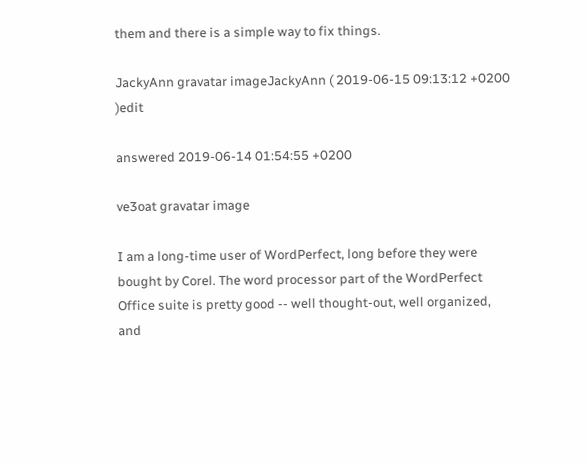them and there is a simple way to fix things.

JackyAnn gravatar imageJackyAnn ( 2019-06-15 09:13:12 +0200 )edit

answered 2019-06-14 01:54:55 +0200

ve3oat gravatar image

I am a long-time user of WordPerfect, long before they were bought by Corel. The word processor part of the WordPerfect Office suite is pretty good -- well thought-out, well organized, and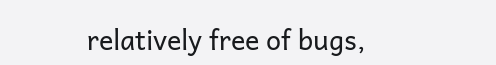relatively free of bugs,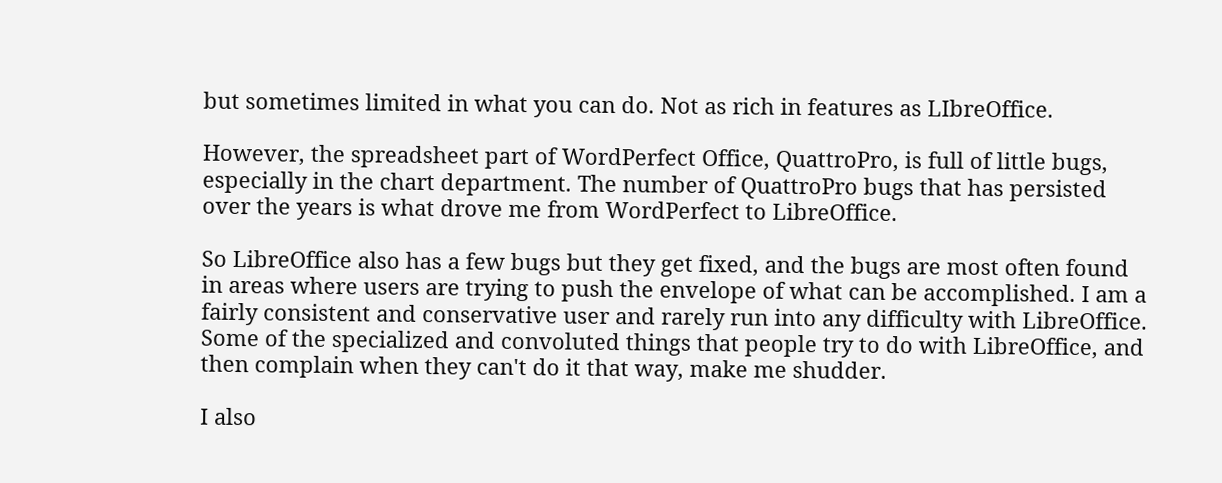but sometimes limited in what you can do. Not as rich in features as LIbreOffice.

However, the spreadsheet part of WordPerfect Office, QuattroPro, is full of little bugs, especially in the chart department. The number of QuattroPro bugs that has persisted over the years is what drove me from WordPerfect to LibreOffice.

So LibreOffice also has a few bugs but they get fixed, and the bugs are most often found in areas where users are trying to push the envelope of what can be accomplished. I am a fairly consistent and conservative user and rarely run into any difficulty with LibreOffice. Some of the specialized and convoluted things that people try to do with LibreOffice, and then complain when they can't do it that way, make me shudder.

I also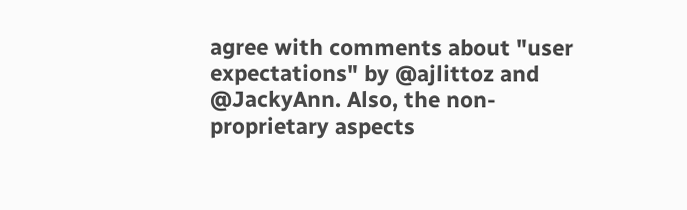agree with comments about "user expectations" by @ajlittoz and @JackyAnn. Also, the non-proprietary aspects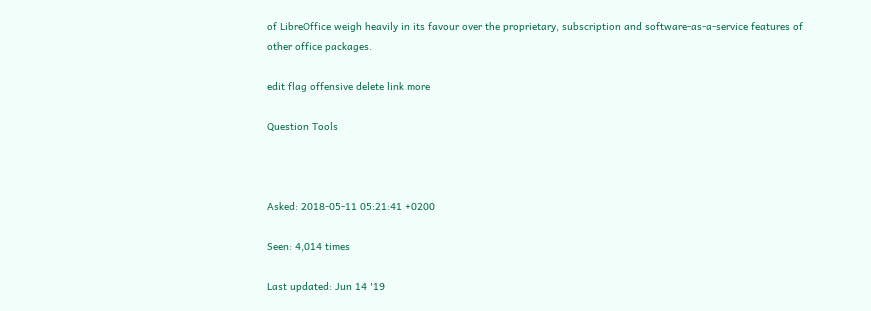of LibreOffice weigh heavily in its favour over the proprietary, subscription and software-as-a-service features of other office packages.

edit flag offensive delete link more

Question Tools



Asked: 2018-05-11 05:21:41 +0200

Seen: 4,014 times

Last updated: Jun 14 '19